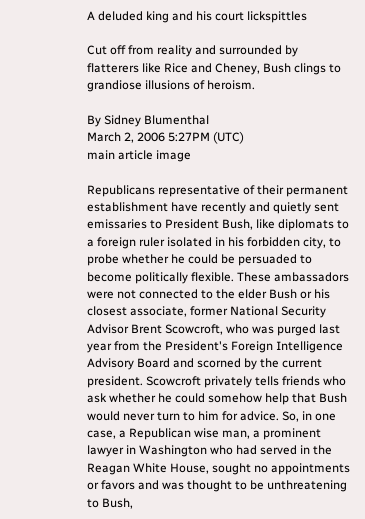A deluded king and his court lickspittles

Cut off from reality and surrounded by flatterers like Rice and Cheney, Bush clings to grandiose illusions of heroism.

By Sidney Blumenthal
March 2, 2006 5:27PM (UTC)
main article image

Republicans representative of their permanent establishment have recently and quietly sent emissaries to President Bush, like diplomats to a foreign ruler isolated in his forbidden city, to probe whether he could be persuaded to become politically flexible. These ambassadors were not connected to the elder Bush or his closest associate, former National Security Advisor Brent Scowcroft, who was purged last year from the President's Foreign Intelligence Advisory Board and scorned by the current president. Scowcroft privately tells friends who ask whether he could somehow help that Bush would never turn to him for advice. So, in one case, a Republican wise man, a prominent lawyer in Washington who had served in the Reagan White House, sought no appointments or favors and was thought to be unthreatening to Bush,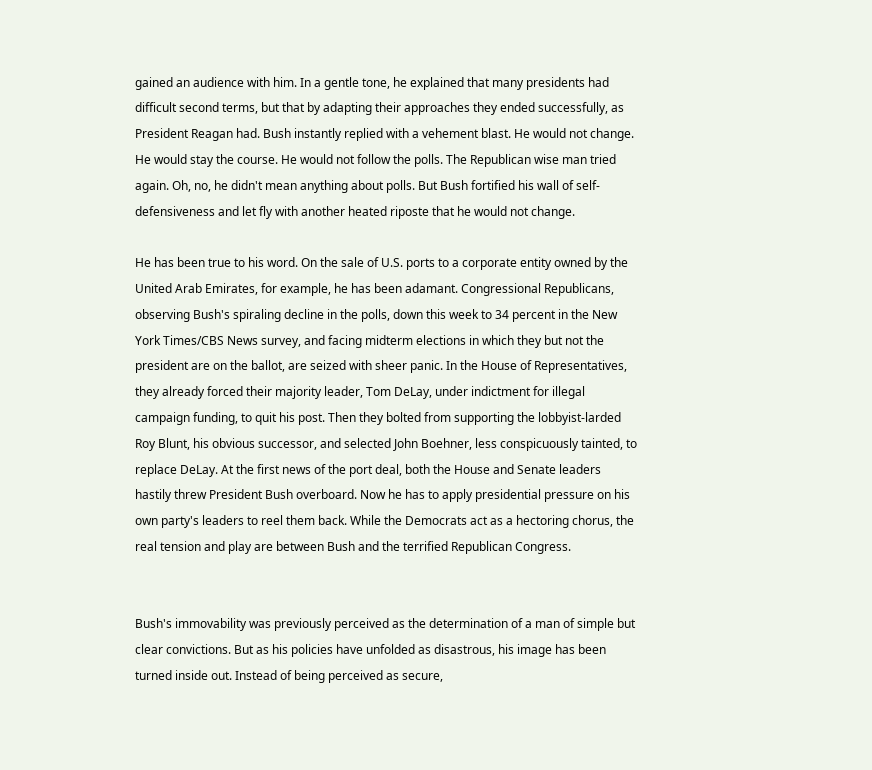gained an audience with him. In a gentle tone, he explained that many presidents had difficult second terms, but that by adapting their approaches they ended successfully, as President Reagan had. Bush instantly replied with a vehement blast. He would not change. He would stay the course. He would not follow the polls. The Republican wise man tried again. Oh, no, he didn't mean anything about polls. But Bush fortified his wall of self-defensiveness and let fly with another heated riposte that he would not change.

He has been true to his word. On the sale of U.S. ports to a corporate entity owned by the United Arab Emirates, for example, he has been adamant. Congressional Republicans, observing Bush's spiraling decline in the polls, down this week to 34 percent in the New York Times/CBS News survey, and facing midterm elections in which they but not the president are on the ballot, are seized with sheer panic. In the House of Representatives, they already forced their majority leader, Tom DeLay, under indictment for illegal campaign funding, to quit his post. Then they bolted from supporting the lobbyist-larded Roy Blunt, his obvious successor, and selected John Boehner, less conspicuously tainted, to replace DeLay. At the first news of the port deal, both the House and Senate leaders hastily threw President Bush overboard. Now he has to apply presidential pressure on his own party's leaders to reel them back. While the Democrats act as a hectoring chorus, the real tension and play are between Bush and the terrified Republican Congress.


Bush's immovability was previously perceived as the determination of a man of simple but clear convictions. But as his policies have unfolded as disastrous, his image has been turned inside out. Instead of being perceived as secure,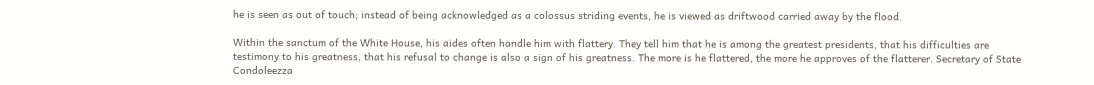he is seen as out of touch; instead of being acknowledged as a colossus striding events, he is viewed as driftwood carried away by the flood.

Within the sanctum of the White House, his aides often handle him with flattery. They tell him that he is among the greatest presidents, that his difficulties are testimony to his greatness, that his refusal to change is also a sign of his greatness. The more is he flattered, the more he approves of the flatterer. Secretary of State Condoleezza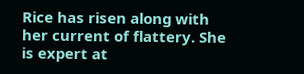Rice has risen along with her current of flattery. She is expert at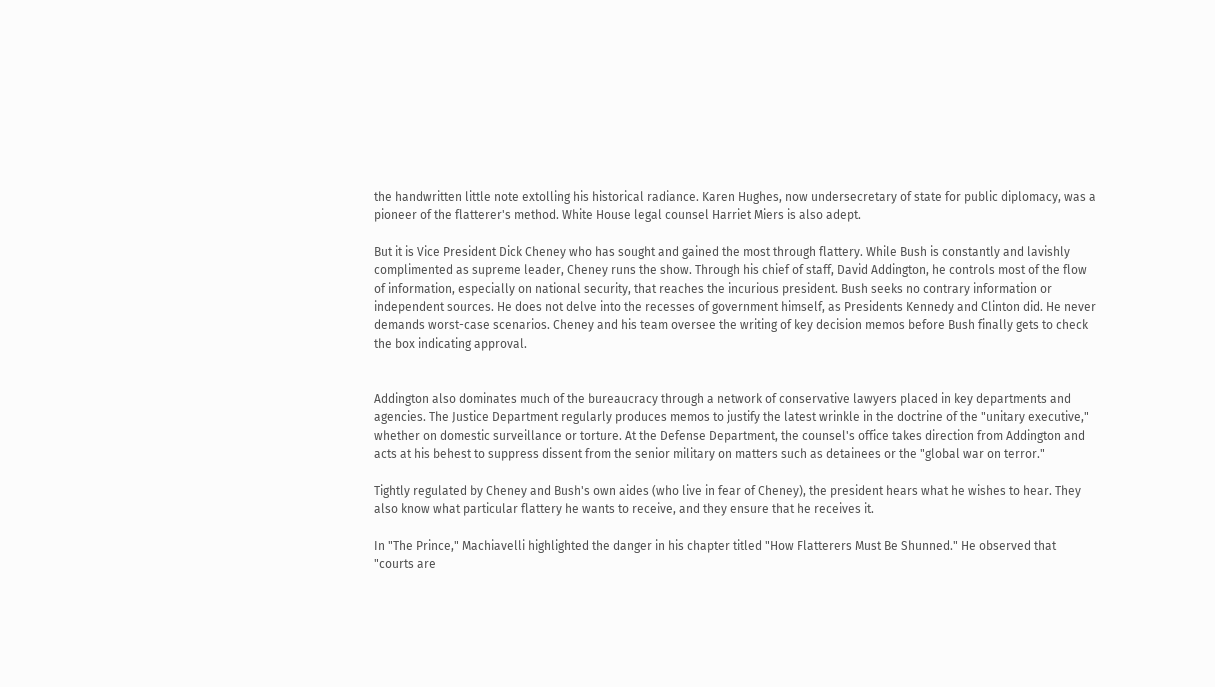the handwritten little note extolling his historical radiance. Karen Hughes, now undersecretary of state for public diplomacy, was a pioneer of the flatterer's method. White House legal counsel Harriet Miers is also adept.

But it is Vice President Dick Cheney who has sought and gained the most through flattery. While Bush is constantly and lavishly complimented as supreme leader, Cheney runs the show. Through his chief of staff, David Addington, he controls most of the flow of information, especially on national security, that reaches the incurious president. Bush seeks no contrary information or independent sources. He does not delve into the recesses of government himself, as Presidents Kennedy and Clinton did. He never demands worst-case scenarios. Cheney and his team oversee the writing of key decision memos before Bush finally gets to check the box indicating approval.


Addington also dominates much of the bureaucracy through a network of conservative lawyers placed in key departments and agencies. The Justice Department regularly produces memos to justify the latest wrinkle in the doctrine of the "unitary executive," whether on domestic surveillance or torture. At the Defense Department, the counsel's office takes direction from Addington and acts at his behest to suppress dissent from the senior military on matters such as detainees or the "global war on terror."

Tightly regulated by Cheney and Bush's own aides (who live in fear of Cheney), the president hears what he wishes to hear. They also know what particular flattery he wants to receive, and they ensure that he receives it.

In "The Prince," Machiavelli highlighted the danger in his chapter titled "How Flatterers Must Be Shunned." He observed that "courts are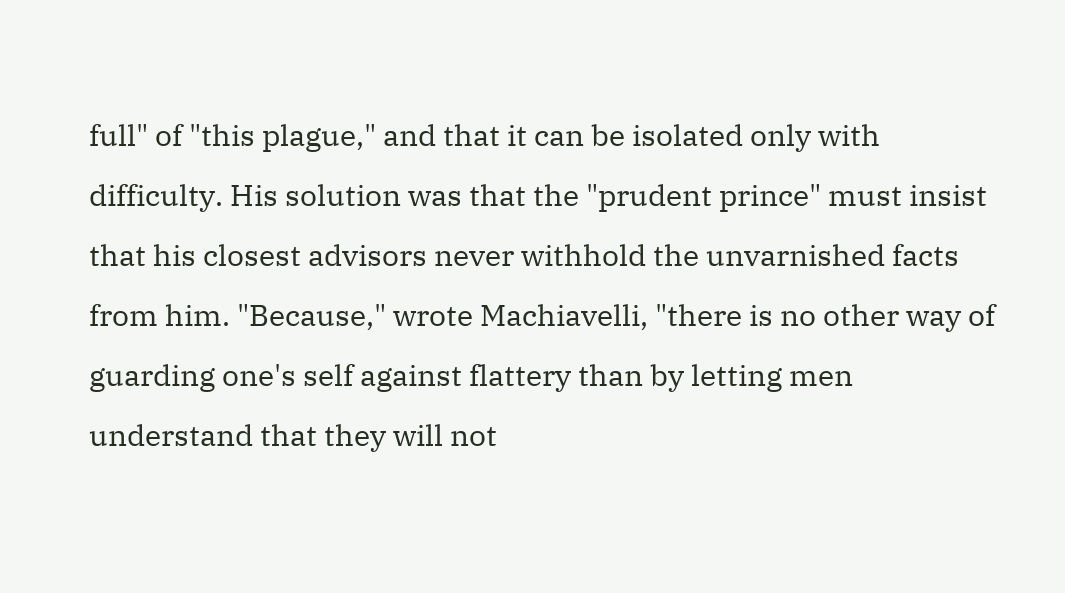full" of "this plague," and that it can be isolated only with difficulty. His solution was that the "prudent prince" must insist that his closest advisors never withhold the unvarnished facts from him. "Because," wrote Machiavelli, "there is no other way of guarding one's self against flattery than by letting men understand that they will not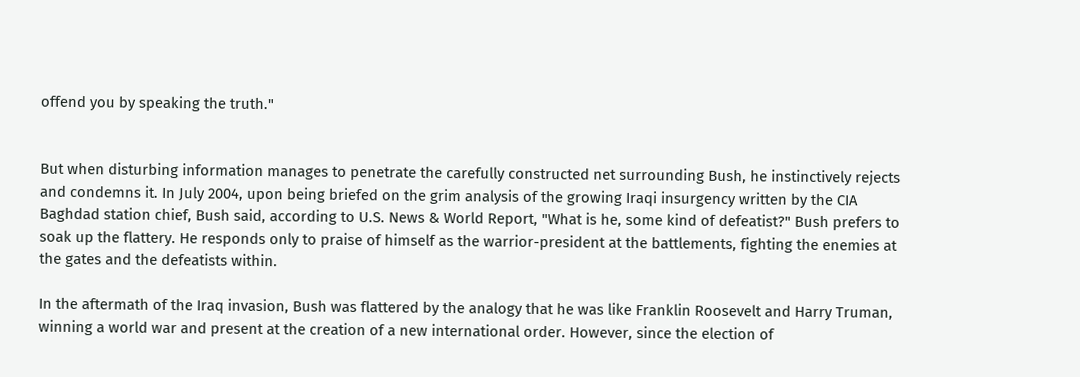offend you by speaking the truth."


But when disturbing information manages to penetrate the carefully constructed net surrounding Bush, he instinctively rejects and condemns it. In July 2004, upon being briefed on the grim analysis of the growing Iraqi insurgency written by the CIA Baghdad station chief, Bush said, according to U.S. News & World Report, "What is he, some kind of defeatist?" Bush prefers to soak up the flattery. He responds only to praise of himself as the warrior-president at the battlements, fighting the enemies at the gates and the defeatists within.

In the aftermath of the Iraq invasion, Bush was flattered by the analogy that he was like Franklin Roosevelt and Harry Truman, winning a world war and present at the creation of a new international order. However, since the election of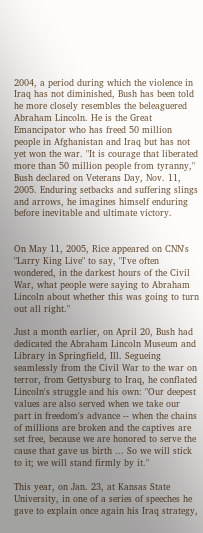2004, a period during which the violence in Iraq has not diminished, Bush has been told he more closely resembles the beleaguered Abraham Lincoln. He is the Great Emancipator who has freed 50 million people in Afghanistan and Iraq but has not yet won the war. "It is courage that liberated more than 50 million people from tyranny," Bush declared on Veterans Day, Nov. 11, 2005. Enduring setbacks and suffering slings and arrows, he imagines himself enduring before inevitable and ultimate victory.


On May 11, 2005, Rice appeared on CNN's "Larry King Live" to say, "I've often wondered, in the darkest hours of the Civil War, what people were saying to Abraham Lincoln about whether this was going to turn out all right."

Just a month earlier, on April 20, Bush had dedicated the Abraham Lincoln Museum and Library in Springfield, Ill. Segueing seamlessly from the Civil War to the war on terror, from Gettysburg to Iraq, he conflated Lincoln's struggle and his own: "Our deepest values are also served when we take our part in freedom's advance -- when the chains of millions are broken and the captives are set free, because we are honored to serve the cause that gave us birth ... So we will stick to it; we will stand firmly by it."

This year, on Jan. 23, at Kansas State University, in one of a series of speeches he gave to explain once again his Iraq strategy,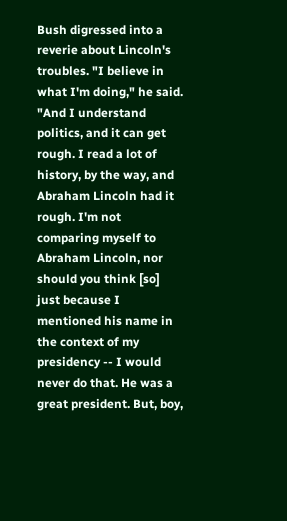Bush digressed into a reverie about Lincoln's troubles. "I believe in what I'm doing," he said. "And I understand politics, and it can get rough. I read a lot of history, by the way, and Abraham Lincoln had it rough. I'm not comparing myself to Abraham Lincoln, nor should you think [so] just because I mentioned his name in the context of my presidency -- I would never do that. He was a great president. But, boy,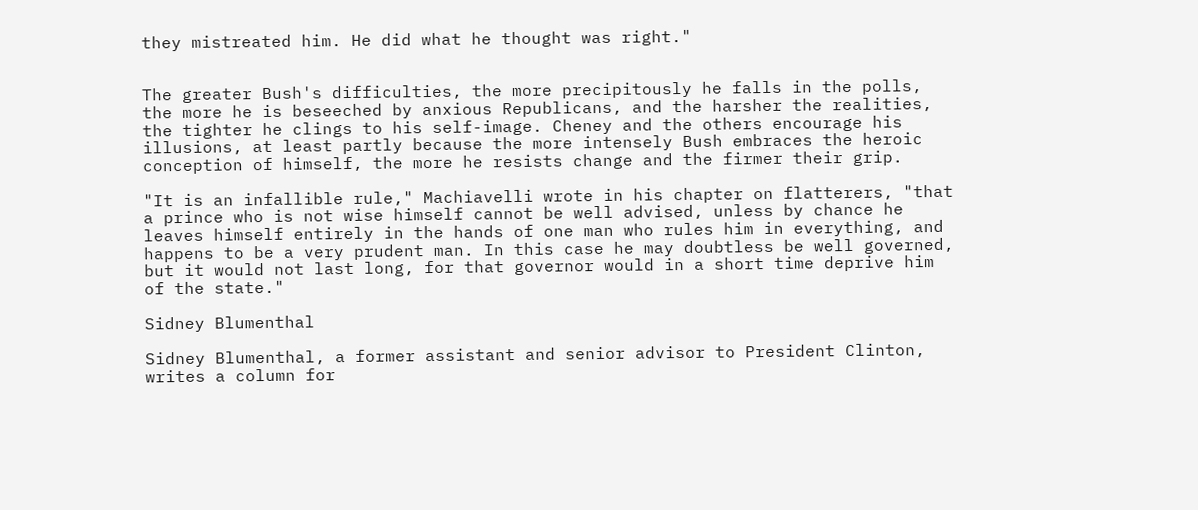they mistreated him. He did what he thought was right."


The greater Bush's difficulties, the more precipitously he falls in the polls, the more he is beseeched by anxious Republicans, and the harsher the realities, the tighter he clings to his self-image. Cheney and the others encourage his illusions, at least partly because the more intensely Bush embraces the heroic conception of himself, the more he resists change and the firmer their grip.

"It is an infallible rule," Machiavelli wrote in his chapter on flatterers, "that a prince who is not wise himself cannot be well advised, unless by chance he leaves himself entirely in the hands of one man who rules him in everything, and happens to be a very prudent man. In this case he may doubtless be well governed, but it would not last long, for that governor would in a short time deprive him of the state."

Sidney Blumenthal

Sidney Blumenthal, a former assistant and senior advisor to President Clinton, writes a column for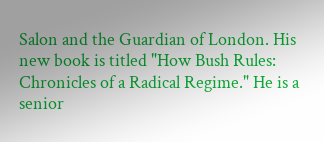Salon and the Guardian of London. His new book is titled "How Bush Rules: Chronicles of a Radical Regime." He is a senior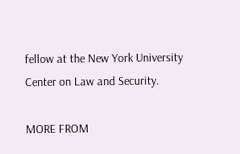fellow at the New York University Center on Law and Security.

MORE FROM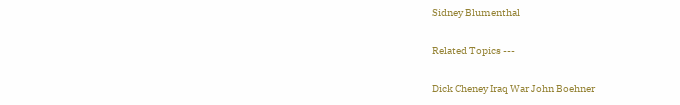Sidney Blumenthal

Related Topics ---

Dick Cheney Iraq War John Boehner